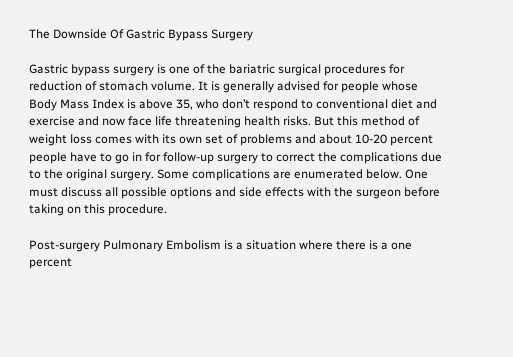The Downside Of Gastric Bypass Surgery

Gastric bypass surgery is one of the bariatric surgical procedures for reduction of stomach volume. It is generally advised for people whose Body Mass Index is above 35, who don’t respond to conventional diet and exercise and now face life threatening health risks. But this method of weight loss comes with its own set of problems and about 10-20 percent people have to go in for follow-up surgery to correct the complications due to the original surgery. Some complications are enumerated below. One must discuss all possible options and side effects with the surgeon before taking on this procedure.

Post-surgery Pulmonary Embolism is a situation where there is a one percent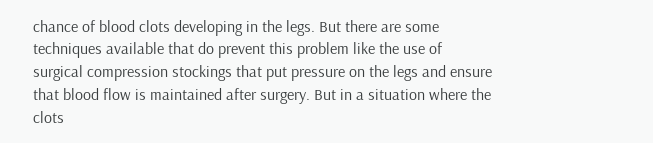chance of blood clots developing in the legs. But there are some techniques available that do prevent this problem like the use of surgical compression stockings that put pressure on the legs and ensure that blood flow is maintained after surgery. But in a situation where the clots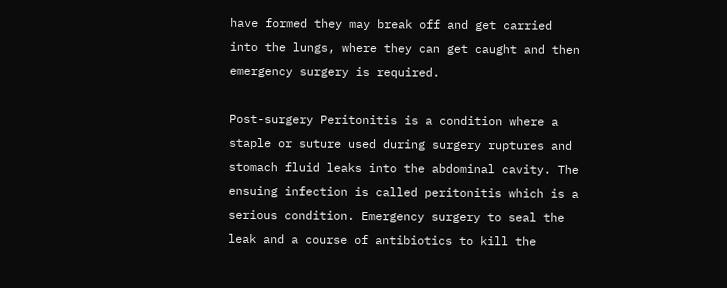have formed they may break off and get carried into the lungs, where they can get caught and then emergency surgery is required.

Post-surgery Peritonitis is a condition where a staple or suture used during surgery ruptures and stomach fluid leaks into the abdominal cavity. The ensuing infection is called peritonitis which is a serious condition. Emergency surgery to seal the leak and a course of antibiotics to kill the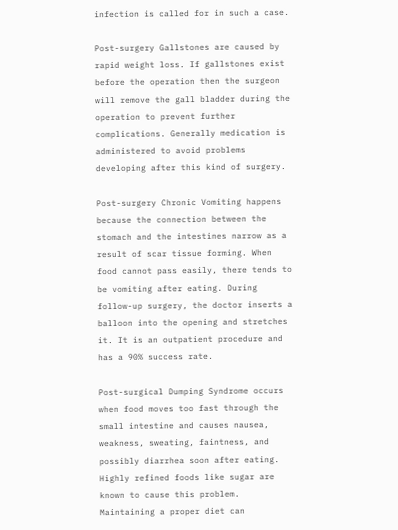infection is called for in such a case.

Post-surgery Gallstones are caused by rapid weight loss. If gallstones exist before the operation then the surgeon will remove the gall bladder during the operation to prevent further complications. Generally medication is administered to avoid problems developing after this kind of surgery.

Post-surgery Chronic Vomiting happens because the connection between the stomach and the intestines narrow as a result of scar tissue forming. When food cannot pass easily, there tends to be vomiting after eating. During follow-up surgery, the doctor inserts a balloon into the opening and stretches it. It is an outpatient procedure and has a 90% success rate.

Post-surgical Dumping Syndrome occurs when food moves too fast through the small intestine and causes nausea, weakness, sweating, faintness, and possibly diarrhea soon after eating. Highly refined foods like sugar are known to cause this problem. Maintaining a proper diet can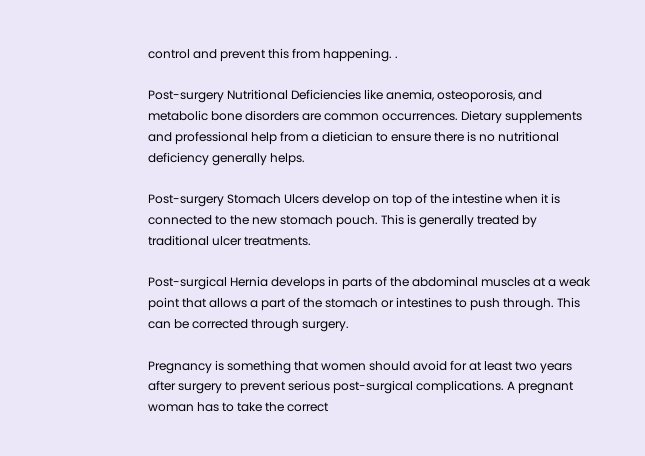control and prevent this from happening. .

Post-surgery Nutritional Deficiencies like anemia, osteoporosis, and metabolic bone disorders are common occurrences. Dietary supplements and professional help from a dietician to ensure there is no nutritional deficiency generally helps.

Post-surgery Stomach Ulcers develop on top of the intestine when it is connected to the new stomach pouch. This is generally treated by traditional ulcer treatments.

Post-surgical Hernia develops in parts of the abdominal muscles at a weak point that allows a part of the stomach or intestines to push through. This can be corrected through surgery.

Pregnancy is something that women should avoid for at least two years after surgery to prevent serious post-surgical complications. A pregnant woman has to take the correct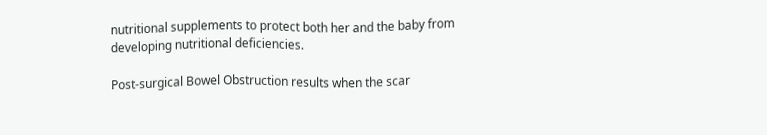nutritional supplements to protect both her and the baby from developing nutritional deficiencies.

Post-surgical Bowel Obstruction results when the scar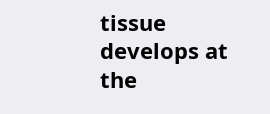tissue develops at the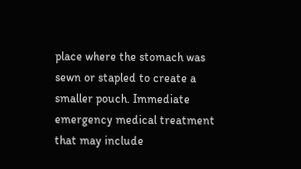place where the stomach was sewn or stapled to create a smaller pouch. Immediate emergency medical treatment that may include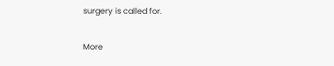surgery is called for.

More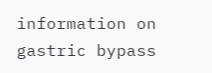information on gastric bypass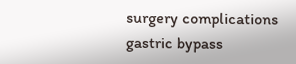surgery complications
gastric bypass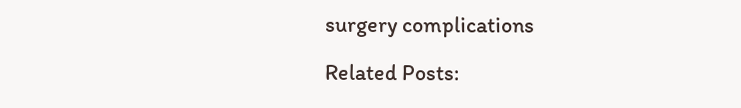surgery complications

Related Posts: